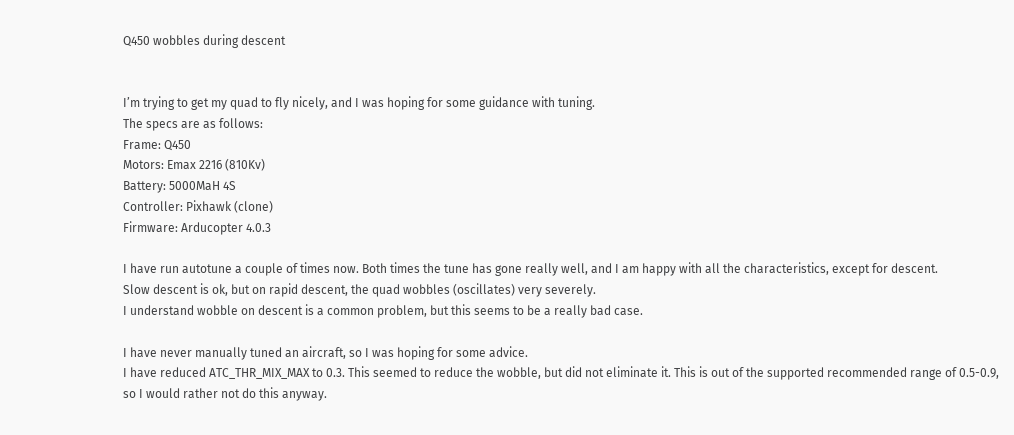Q450 wobbles during descent


I’m trying to get my quad to fly nicely, and I was hoping for some guidance with tuning.
The specs are as follows:
Frame: Q450
Motors: Emax 2216 (810Kv)
Battery: 5000MaH 4S
Controller: Pixhawk (clone)
Firmware: Arducopter 4.0.3

I have run autotune a couple of times now. Both times the tune has gone really well, and I am happy with all the characteristics, except for descent.
Slow descent is ok, but on rapid descent, the quad wobbles (oscillates) very severely.
I understand wobble on descent is a common problem, but this seems to be a really bad case.

I have never manually tuned an aircraft, so I was hoping for some advice.
I have reduced ATC_THR_MIX_MAX to 0.3. This seemed to reduce the wobble, but did not eliminate it. This is out of the supported recommended range of 0.5-0.9, so I would rather not do this anyway.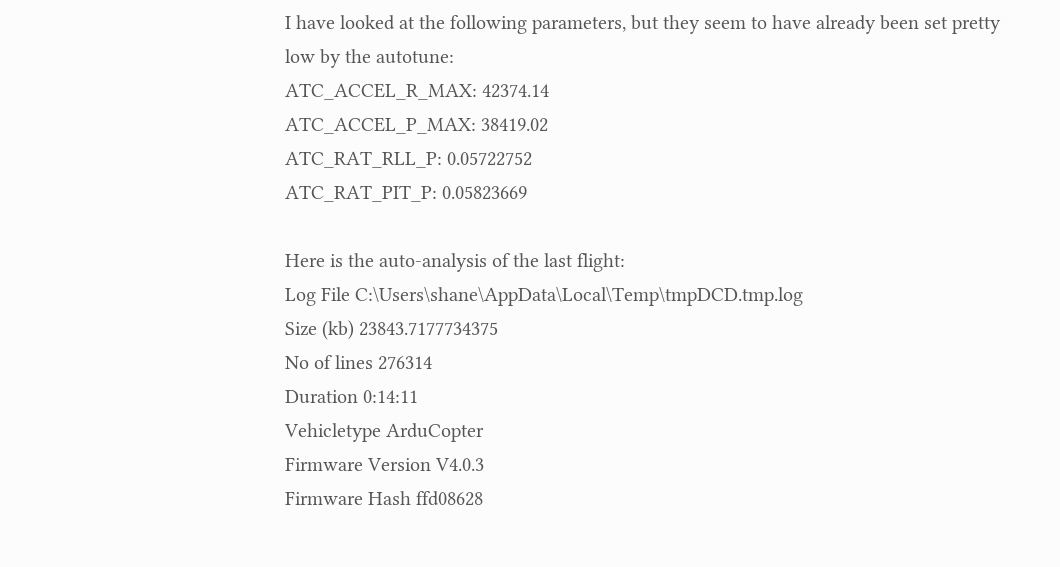I have looked at the following parameters, but they seem to have already been set pretty low by the autotune:
ATC_ACCEL_R_MAX: 42374.14
ATC_ACCEL_P_MAX: 38419.02
ATC_RAT_RLL_P: 0.05722752
ATC_RAT_PIT_P: 0.05823669

Here is the auto-analysis of the last flight:
Log File C:\Users\shane\AppData\Local\Temp\tmpDCD.tmp.log
Size (kb) 23843.7177734375
No of lines 276314
Duration 0:14:11
Vehicletype ArduCopter
Firmware Version V4.0.3
Firmware Hash ffd08628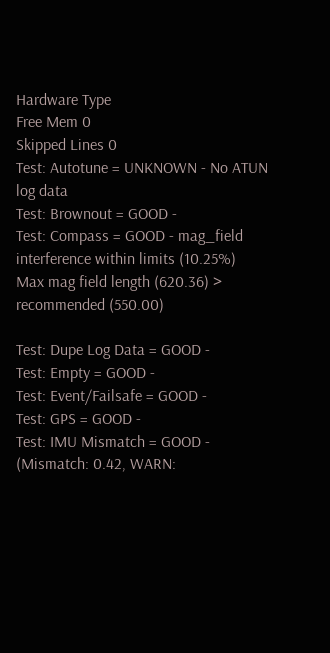Hardware Type
Free Mem 0
Skipped Lines 0
Test: Autotune = UNKNOWN - No ATUN log data
Test: Brownout = GOOD -
Test: Compass = GOOD - mag_field interference within limits (10.25%)
Max mag field length (620.36) > recommended (550.00)

Test: Dupe Log Data = GOOD -
Test: Empty = GOOD -
Test: Event/Failsafe = GOOD -
Test: GPS = GOOD -
Test: IMU Mismatch = GOOD - (Mismatch: 0.42, WARN: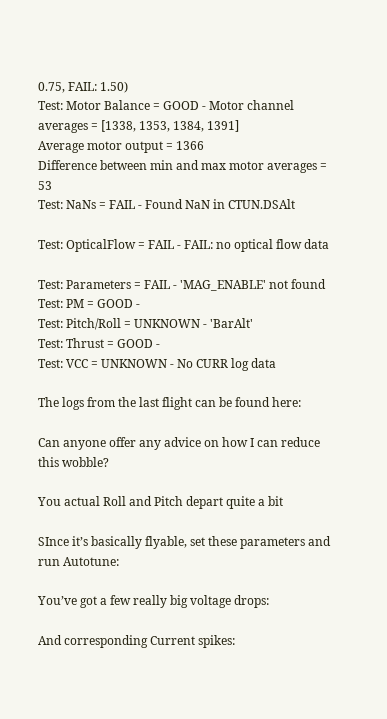0.75, FAIL: 1.50)
Test: Motor Balance = GOOD - Motor channel averages = [1338, 1353, 1384, 1391]
Average motor output = 1366
Difference between min and max motor averages = 53
Test: NaNs = FAIL - Found NaN in CTUN.DSAlt

Test: OpticalFlow = FAIL - FAIL: no optical flow data

Test: Parameters = FAIL - 'MAG_ENABLE' not found
Test: PM = GOOD -
Test: Pitch/Roll = UNKNOWN - 'BarAlt'
Test: Thrust = GOOD -
Test: VCC = UNKNOWN - No CURR log data

The logs from the last flight can be found here:

Can anyone offer any advice on how I can reduce this wobble?

You actual Roll and Pitch depart quite a bit

SInce it’s basically flyable, set these parameters and run Autotune:

You’ve got a few really big voltage drops:

And corresponding Current spikes: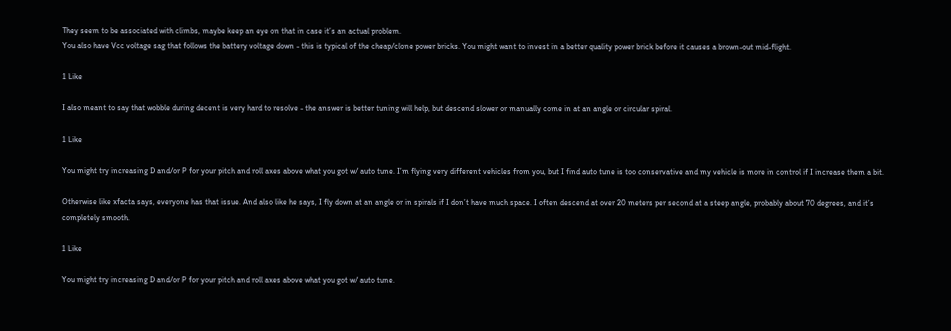They seem to be associated with climbs, maybe keep an eye on that in case it’s an actual problem.
You also have Vcc voltage sag that follows the battery voltage down - this is typical of the cheap/clone power bricks. You might want to invest in a better quality power brick before it causes a brown-out mid-flight.

1 Like

I also meant to say that wobble during decent is very hard to resolve - the answer is better tuning will help, but descend slower or manually come in at an angle or circular spiral.

1 Like

You might try increasing D and/or P for your pitch and roll axes above what you got w/ auto tune. I’m flying very different vehicles from you, but I find auto tune is too conservative and my vehicle is more in control if I increase them a bit.

Otherwise like xfacta says, everyone has that issue. And also like he says, I fly down at an angle or in spirals if I don’t have much space. I often descend at over 20 meters per second at a steep angle, probably about 70 degrees, and it’s completely smooth.

1 Like

You might try increasing D and/or P for your pitch and roll axes above what you got w/ auto tune.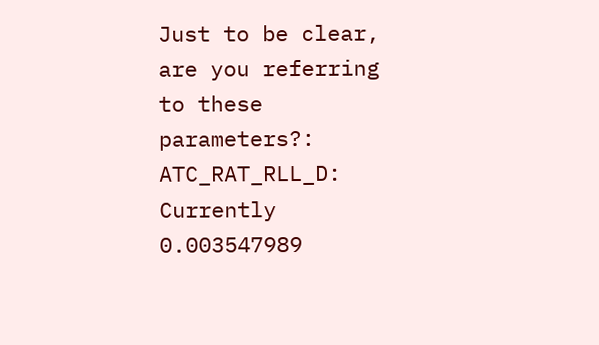Just to be clear, are you referring to these parameters?:
ATC_RAT_RLL_D: Currently 0.003547989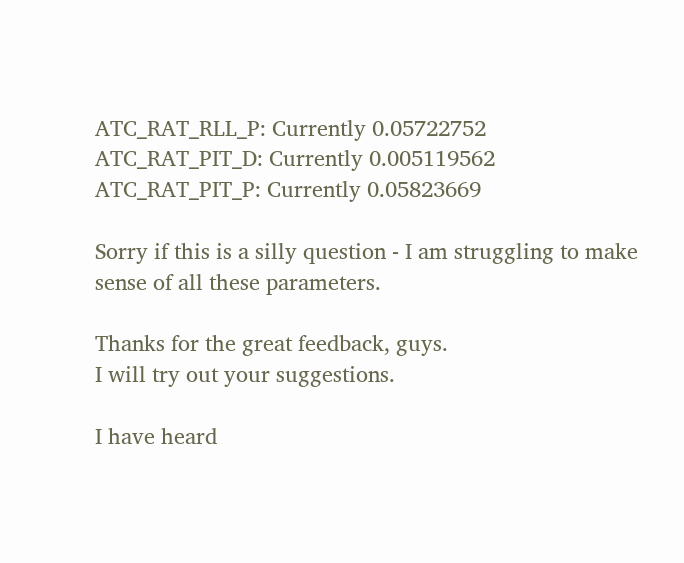ATC_RAT_RLL_P: Currently 0.05722752
ATC_RAT_PIT_D: Currently 0.005119562
ATC_RAT_PIT_P: Currently 0.05823669

Sorry if this is a silly question - I am struggling to make sense of all these parameters.

Thanks for the great feedback, guys.
I will try out your suggestions.

I have heard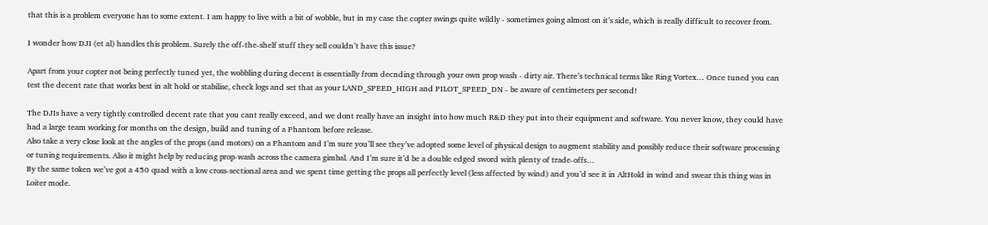that this is a problem everyone has to some extent. I am happy to live with a bit of wobble, but in my case the copter swings quite wildly - sometimes going almost on it’s side, which is really difficult to recover from.

I wonder how DJI (et al) handles this problem. Surely the off-the-shelf stuff they sell couldn’t have this issue?

Apart from your copter not being perfectly tuned yet, the wobbling during decent is essentially from decnding through your own prop wash - dirty air. There’s technical terms like Ring Vortex… Once tuned you can test the decent rate that works best in alt hold or stabilise, check logs and set that as your LAND_SPEED_HIGH and PILOT_SPEED_DN - be aware of centimeters per second!

The DJIs have a very tightly controlled decent rate that you cant really exceed, and we dont really have an insight into how much R&D they put into their equipment and software. You never know, they could have had a large team working for months on the design, build and tuning of a Phantom before release.
Also take a very close look at the angles of the props (and motors) on a Phantom and I’m sure you’ll see they’ve adopted some level of physical design to augment stability and possibly reduce their software processing or tuning requirements. Also it might help by reducing prop-wash across the camera gimbal. And I’m sure it’d be a double edged sword with plenty of trade-offs…
By the same token we’ve got a 450 quad with a low cross-sectional area and we spent time getting the props all perfectly level (less affected by wind) and you’d see it in AltHold in wind and swear this thing was in Loiter mode.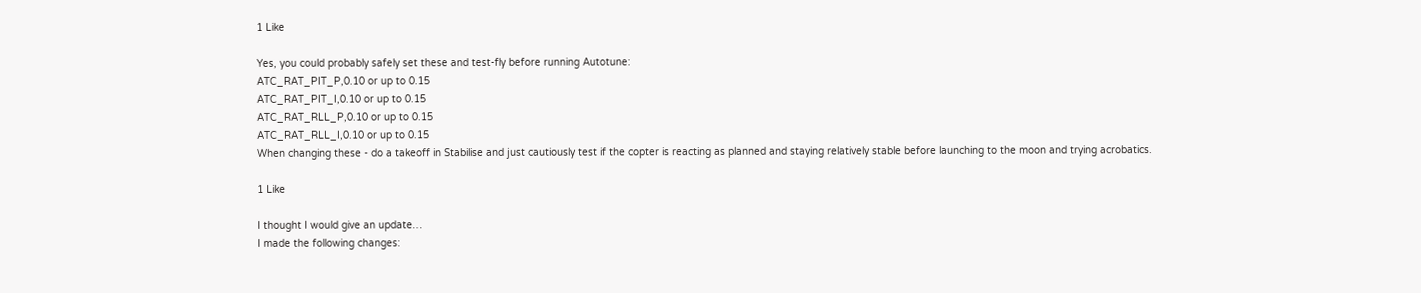1 Like

Yes, you could probably safely set these and test-fly before running Autotune:
ATC_RAT_PIT_P,0.10 or up to 0.15
ATC_RAT_PIT_I,0.10 or up to 0.15
ATC_RAT_RLL_P,0.10 or up to 0.15
ATC_RAT_RLL_I,0.10 or up to 0.15
When changing these - do a takeoff in Stabilise and just cautiously test if the copter is reacting as planned and staying relatively stable before launching to the moon and trying acrobatics.

1 Like

I thought I would give an update…
I made the following changes: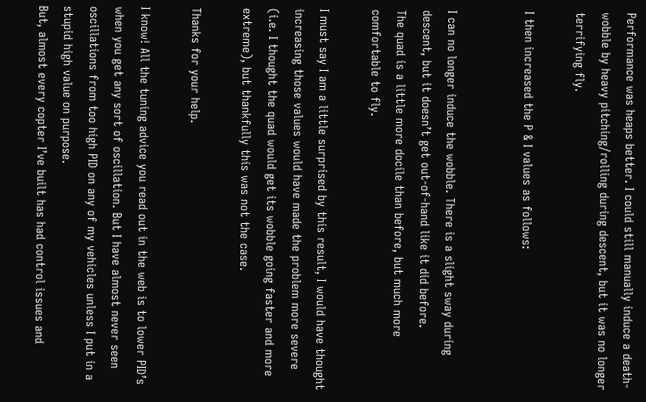Performance was heaps better. I could still manually induce a death-wobble by heavy pitching/rolling during descent, but it was no longer terrifying fly.

I then increased the P & I values as follows:


I can no longer induce the wobble. There is a slight sway during descent, but it doesn’t get out-of-hand like it did before.
The quad is a little more docile than before, but much more comfortable to fly.

I must say I am a little surprised by this result, I would have thought increasing those values would have made the problem more severe (i.e. I thought the quad would get its wobble going faster and more extreme), but thankfully this was not the case.

Thanks for your help.

I know! All the tuning advice you read out in the web is to lower PID’s when you get any sort of oscillation. But I have almost never seen oscillations from too high PID on any of my vehicles unless I put in a stupid high value on purpose.
But, almost every copter I’ve built has had control issues and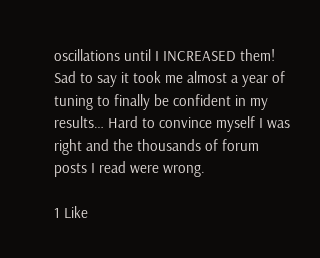oscillations until I INCREASED them! Sad to say it took me almost a year of tuning to finally be confident in my results… Hard to convince myself I was right and the thousands of forum posts I read were wrong.

1 Like